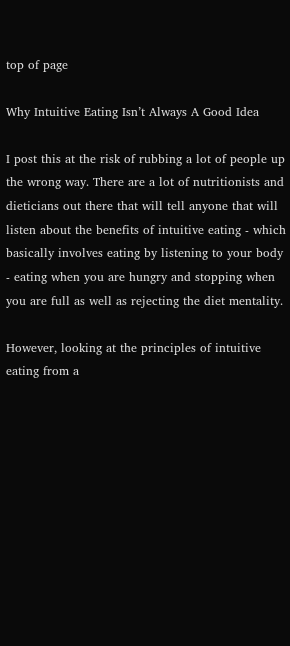top of page

Why Intuitive Eating Isn’t Always A Good Idea

I post this at the risk of rubbing a lot of people up the wrong way. There are a lot of nutritionists and dieticians out there that will tell anyone that will listen about the benefits of intuitive eating - which basically involves eating by listening to your body - eating when you are hungry and stopping when you are full as well as rejecting the diet mentality.

However, looking at the principles of intuitive eating from a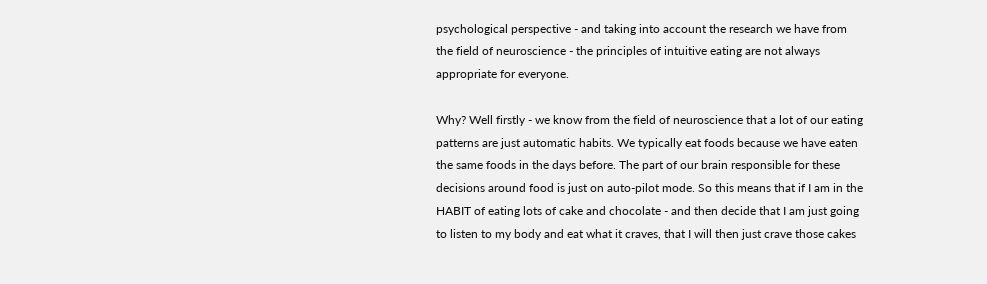psychological perspective - and taking into account the research we have from the field of neuroscience - the principles of intuitive eating are not always appropriate for everyone.

Why? Well firstly - we know from the field of neuroscience that a lot of our eating patterns are just automatic habits. We typically eat foods because we have eaten the same foods in the days before. The part of our brain responsible for these decisions around food is just on auto-pilot mode. So this means that if I am in the HABIT of eating lots of cake and chocolate - and then decide that I am just going to listen to my body and eat what it craves, that I will then just crave those cakes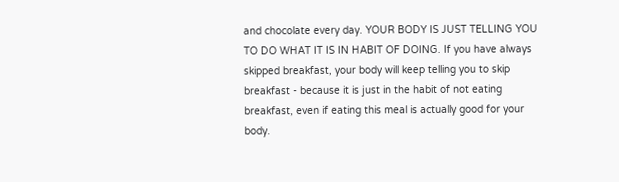and chocolate every day. YOUR BODY IS JUST TELLING YOU TO DO WHAT IT IS IN HABIT OF DOING. If you have always skipped breakfast, your body will keep telling you to skip breakfast - because it is just in the habit of not eating breakfast, even if eating this meal is actually good for your body.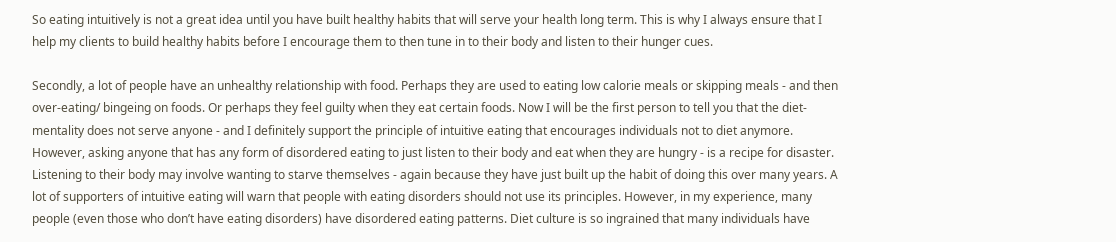So eating intuitively is not a great idea until you have built healthy habits that will serve your health long term. This is why I always ensure that I help my clients to build healthy habits before I encourage them to then tune in to their body and listen to their hunger cues.

Secondly, a lot of people have an unhealthy relationship with food. Perhaps they are used to eating low calorie meals or skipping meals - and then over-eating/ bingeing on foods. Or perhaps they feel guilty when they eat certain foods. Now I will be the first person to tell you that the diet-mentality does not serve anyone - and I definitely support the principle of intuitive eating that encourages individuals not to diet anymore. However, asking anyone that has any form of disordered eating to just listen to their body and eat when they are hungry - is a recipe for disaster. Listening to their body may involve wanting to starve themselves - again because they have just built up the habit of doing this over many years. A lot of supporters of intuitive eating will warn that people with eating disorders should not use its principles. However, in my experience, many people (even those who don’t have eating disorders) have disordered eating patterns. Diet culture is so ingrained that many individuals have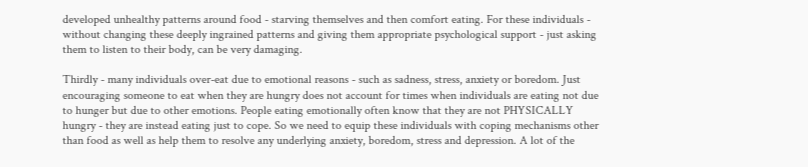developed unhealthy patterns around food - starving themselves and then comfort eating. For these individuals - without changing these deeply ingrained patterns and giving them appropriate psychological support - just asking them to listen to their body, can be very damaging.

Thirdly - many individuals over-eat due to emotional reasons - such as sadness, stress, anxiety or boredom. Just encouraging someone to eat when they are hungry does not account for times when individuals are eating not due to hunger but due to other emotions. People eating emotionally often know that they are not PHYSICALLY hungry - they are instead eating just to cope. So we need to equip these individuals with coping mechanisms other than food as well as help them to resolve any underlying anxiety, boredom, stress and depression. A lot of the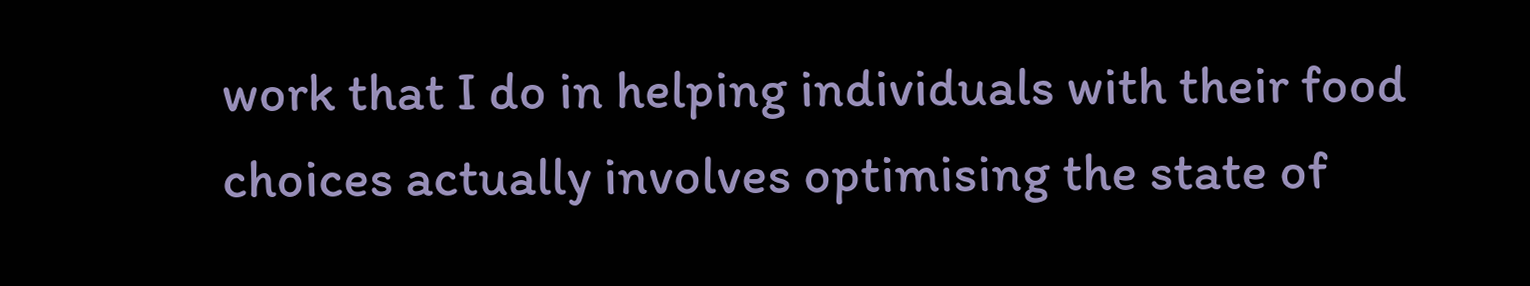work that I do in helping individuals with their food choices actually involves optimising the state of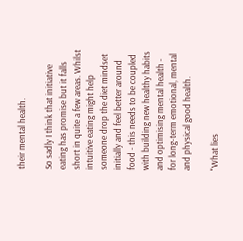their mental health.

So sadly I think that initiative eating has promise but it falls short in quite a few areas. Whilst intuitive eating might help someone drop the diet mindset initially and feel better around food - this needs to be coupled with building new healthy habits and optimising mental health - for long-term emotional, mental and physical good health.

"What lies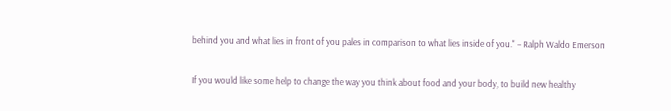behind you and what lies in front of you pales in comparison to what lies inside of you." – Ralph Waldo Emerson

If you would like some help to change the way you think about food and your body, to build new healthy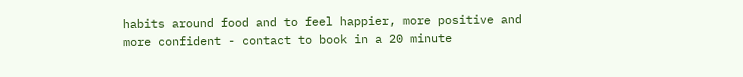habits around food and to feel happier, more positive and more confident - contact to book in a 20 minute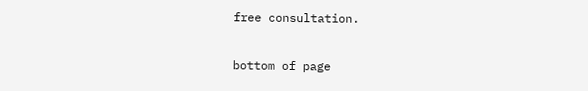free consultation.

bottom of page